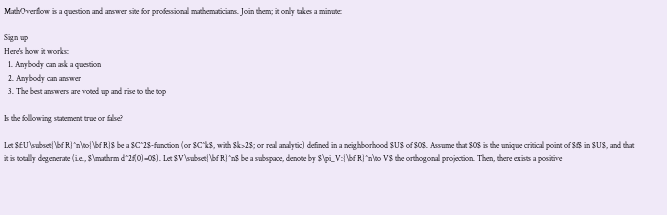MathOverflow is a question and answer site for professional mathematicians. Join them; it only takes a minute:

Sign up
Here's how it works:
  1. Anybody can ask a question
  2. Anybody can answer
  3. The best answers are voted up and rise to the top

Is the following statement true or false?

Let $f:U\subset{\bf R}^n\to{\bf R}$ be a $C^2$-function (or $C^k$, with $k>2$; or real analytic) defined in a neighborhood $U$ of $0$. Assume that $0$ is the unique critical point of $f$ in $U$, and that it is totally degenerate (i.e., $\mathrm d^2f(0)=0$). Let $V\subset{\bf R}^n$ be a subspace, denote by $\pi_V:{\bf R}^n\to V$ the orthogonal projection. Then, there exists a positive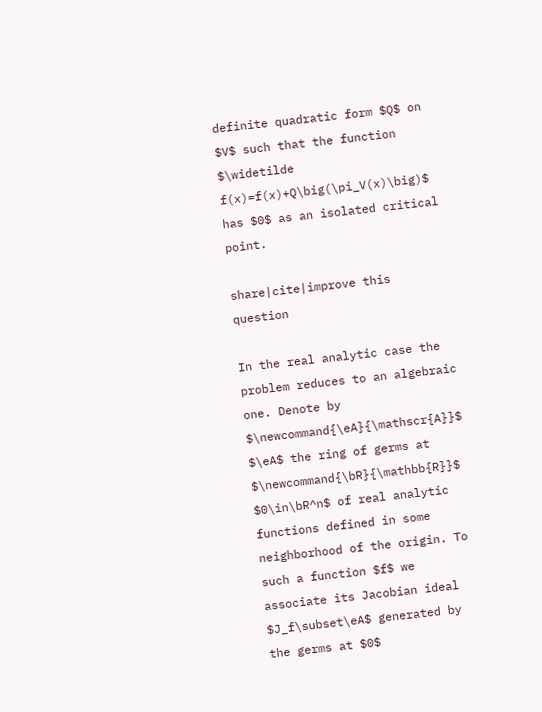definite quadratic form $Q$ on $V$ such that the function $\widetilde f(x)=f(x)+Q\big(\pi_V(x)\big)$ has $0$ as an isolated critical point.

share|cite|improve this question

In the real analytic case the problem reduces to an algebraic one. Denote by $\newcommand{\eA}{\mathscr{A}}$ $\eA$ the ring of germs at $\newcommand{\bR}{\mathbb{R}}$ $0\in\bR^n$ of real analytic functions defined in some neighborhood of the origin. To such a function $f$ we associate its Jacobian ideal $J_f\subset\eA$ generated by the germs at $0$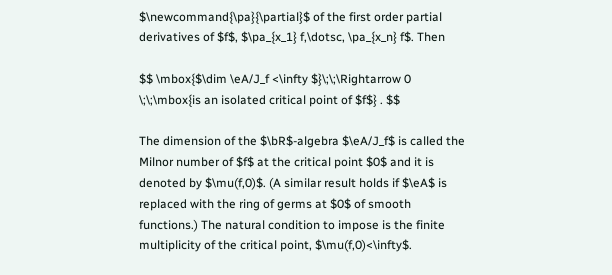$\newcommand{\pa}{\partial}$ of the first order partial derivatives of $f$, $\pa_{x_1} f,\dotsc, \pa_{x_n} f$. Then

$$ \mbox{$\dim \eA/J_f <\infty $}\;\;\Rightarrow 0 \;\;\mbox{is an isolated critical point of $f$} . $$

The dimension of the $\bR$-algebra $\eA/J_f$ is called the Milnor number of $f$ at the critical point $0$ and it is denoted by $\mu(f,0)$. (A similar result holds if $\eA$ is replaced with the ring of germs at $0$ of smooth functions.) The natural condition to impose is the finite multiplicity of the critical point, $\mu(f,0)<\infty$.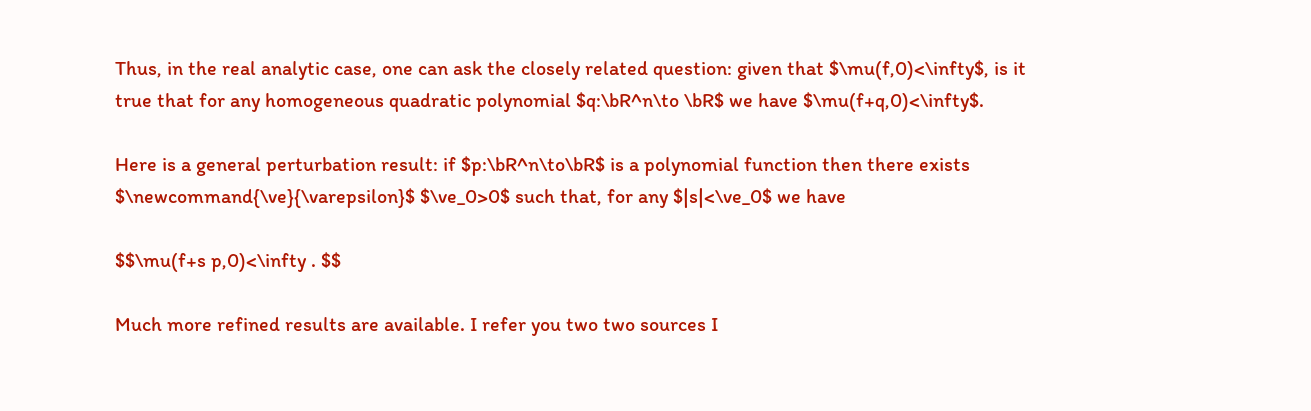Thus, in the real analytic case, one can ask the closely related question: given that $\mu(f,0)<\infty$, is it true that for any homogeneous quadratic polynomial $q:\bR^n\to \bR$ we have $\mu(f+q,0)<\infty$.

Here is a general perturbation result: if $p:\bR^n\to\bR$ is a polynomial function then there exists $\newcommand{\ve}{\varepsilon}$ $\ve_0>0$ such that, for any $|s|<\ve_0$ we have

$$\mu(f+s p,0)<\infty . $$

Much more refined results are available. I refer you two two sources I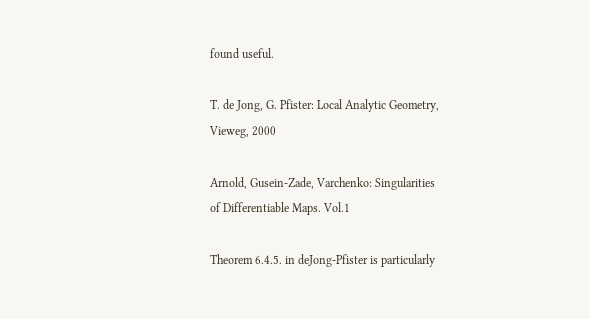found useful.

T. de Jong, G. Pfister: Local Analytic Geometry, Vieweg, 2000

Arnold, Gusein-Zade, Varchenko: Singularities of Differentiable Maps. Vol.1

Theorem 6.4.5. in deJong-Pfister is particularly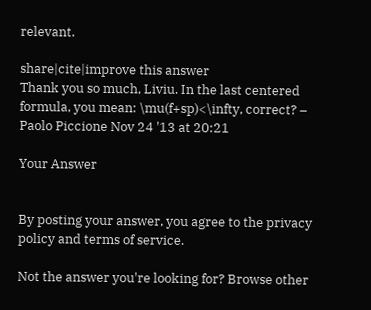relevant.

share|cite|improve this answer
Thank you so much, Liviu. In the last centered formula, you mean: \mu(f+sp)<\infty, correct? – Paolo Piccione Nov 24 '13 at 20:21

Your Answer


By posting your answer, you agree to the privacy policy and terms of service.

Not the answer you're looking for? Browse other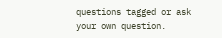questions tagged or ask your own question.